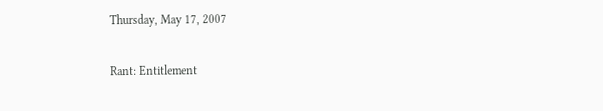Thursday, May 17, 2007

Rant: Entitlement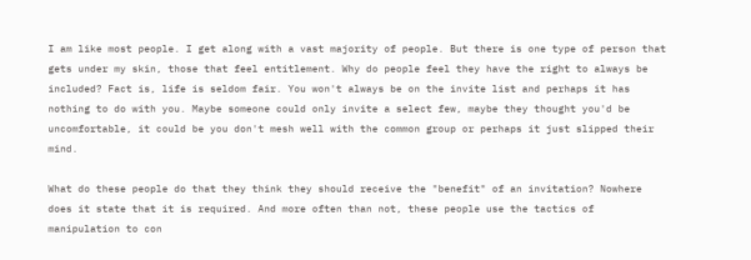I am like most people. I get along with a vast majority of people. But there is one type of person that gets under my skin, those that feel entitlement. Why do people feel they have the right to always be included? Fact is, life is seldom fair. You won't always be on the invite list and perhaps it has nothing to do with you. Maybe someone could only invite a select few, maybe they thought you'd be uncomfortable, it could be you don't mesh well with the common group or perhaps it just slipped their mind.

What do these people do that they think they should receive the "benefit" of an invitation? Nowhere does it state that it is required. And more often than not, these people use the tactics of manipulation to con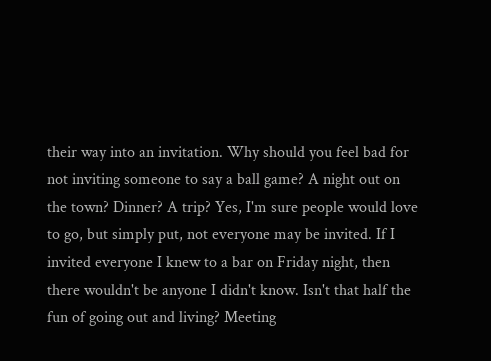their way into an invitation. Why should you feel bad for not inviting someone to say a ball game? A night out on the town? Dinner? A trip? Yes, I'm sure people would love to go, but simply put, not everyone may be invited. If I invited everyone I knew to a bar on Friday night, then there wouldn't be anyone I didn't know. Isn't that half the fun of going out and living? Meeting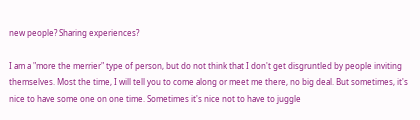new people? Sharing experiences?

I am a "more the merrier" type of person, but do not think that I don't get disgruntled by people inviting themselves. Most the time, I will tell you to come along or meet me there, no big deal. But sometimes, it's nice to have some one on one time. Sometimes it's nice not to have to juggle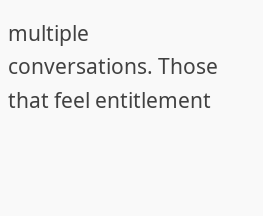multiple conversations. Those that feel entitlement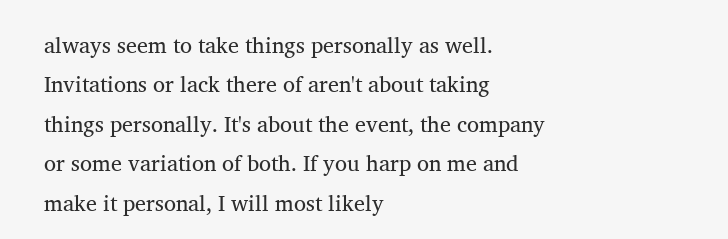always seem to take things personally as well. Invitations or lack there of aren't about taking things personally. It's about the event, the company or some variation of both. If you harp on me and make it personal, I will most likely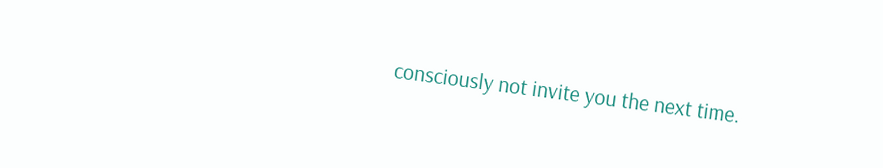consciously not invite you the next time.